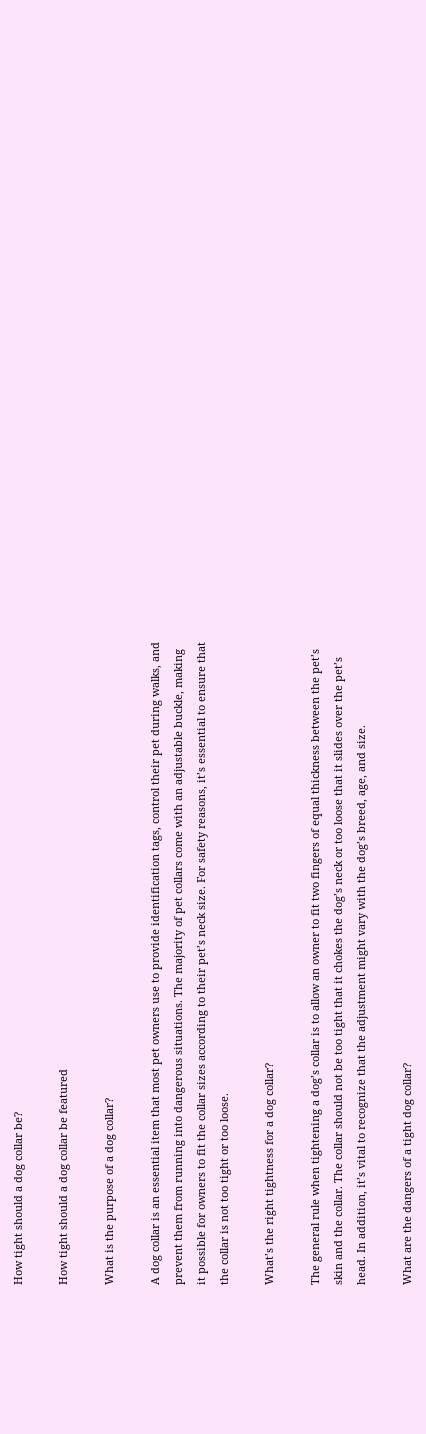How tight should a dog collar be?

How tight should a dog collar be featured

What is the purpose of a dog collar?

A dog collar is an essential item that most pet owners use to provide identification tags, control their pet during walks, and prevent them from running into dangerous situations. The majority of pet collars come with an adjustable buckle, making it possible for owners to fit the collar sizes according to their pet’s neck size. For safety reasons, it’s essential to ensure that the collar is not too tight or too loose.

What’s the right tightness for a dog collar?

The general rule when tightening a dog’s collar is to allow an owner to fit two fingers of equal thickness between the pet’s skin and the collar. The collar should not be too tight that it chokes the dog’s neck or too loose that it slides over the pet’s head. In addition, it’s vital to recognize that the adjustment might vary with the dog’s breed, age, and size.

What are the dangers of a tight dog collar?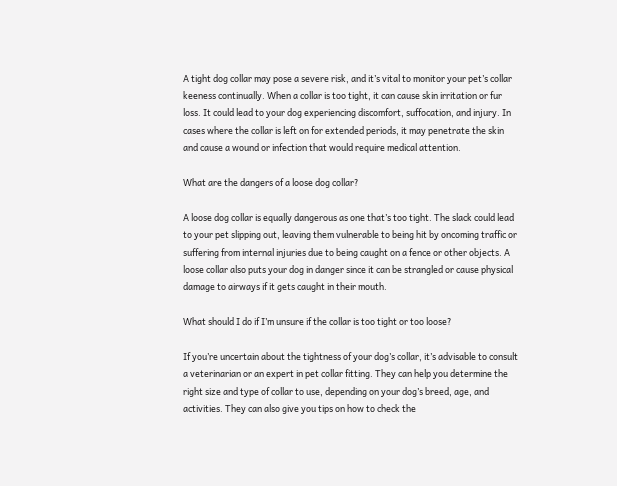A tight dog collar may pose a severe risk, and it’s vital to monitor your pet’s collar keeness continually. When a collar is too tight, it can cause skin irritation or fur loss. It could lead to your dog experiencing discomfort, suffocation, and injury. In cases where the collar is left on for extended periods, it may penetrate the skin and cause a wound or infection that would require medical attention.

What are the dangers of a loose dog collar?

A loose dog collar is equally dangerous as one that’s too tight. The slack could lead to your pet slipping out, leaving them vulnerable to being hit by oncoming traffic or suffering from internal injuries due to being caught on a fence or other objects. A loose collar also puts your dog in danger since it can be strangled or cause physical damage to airways if it gets caught in their mouth.

What should I do if I’m unsure if the collar is too tight or too loose?

If you’re uncertain about the tightness of your dog’s collar, it’s advisable to consult a veterinarian or an expert in pet collar fitting. They can help you determine the right size and type of collar to use, depending on your dog’s breed, age, and activities. They can also give you tips on how to check the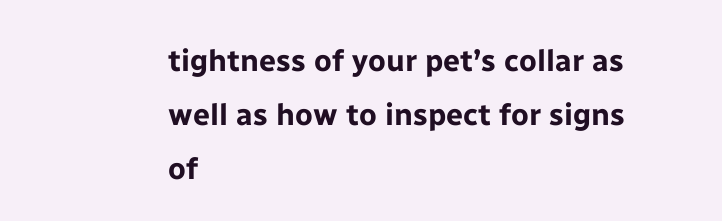tightness of your pet’s collar as well as how to inspect for signs of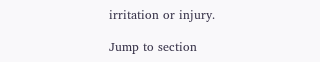irritation or injury.

Jump to section